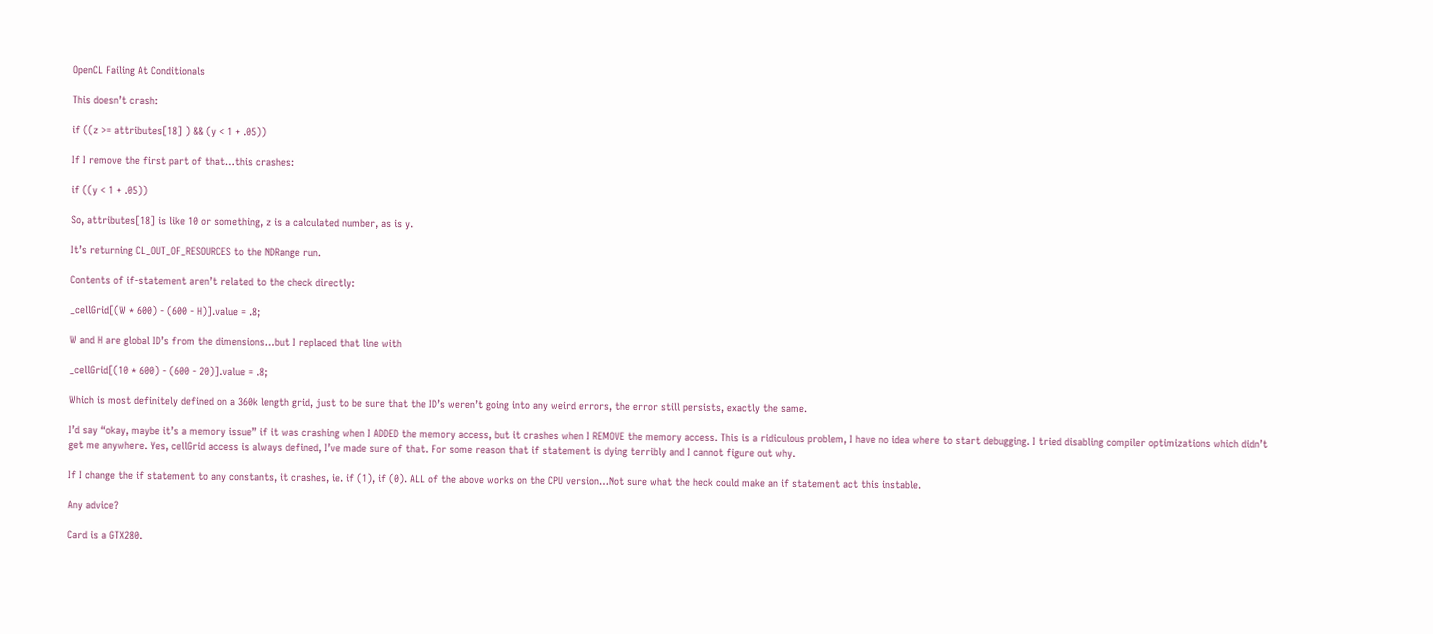OpenCL Failing At Conditionals

This doesn’t crash:

if ((z >= attributes[18] ) && (y < 1 + .05))

If I remove the first part of that…this crashes:

if ((y < 1 + .05))

So, attributes[18] is like 10 or something, z is a calculated number, as is y.

It’s returning CL_OUT_OF_RESOURCES to the NDRange run.

Contents of if-statement aren’t related to the check directly:

_cellGrid[(W * 600) - (600 - H)].value = .8;

W and H are global ID’s from the dimensions…but I replaced that line with

_cellGrid[(10 * 600) - (600 - 20)].value = .8;

Which is most definitely defined on a 360k length grid, just to be sure that the ID’s weren’t going into any weird errors, the error still persists, exactly the same.

I’d say “okay, maybe it’s a memory issue” if it was crashing when I ADDED the memory access, but it crashes when I REMOVE the memory access. This is a ridiculous problem, I have no idea where to start debugging. I tried disabling compiler optimizations which didn’t get me anywhere. Yes, cellGrid access is always defined, I’ve made sure of that. For some reason that if statement is dying terribly and I cannot figure out why.

If I change the if statement to any constants, it crashes, ie. if (1), if (0). ALL of the above works on the CPU version…Not sure what the heck could make an if statement act this instable.

Any advice?

Card is a GTX280.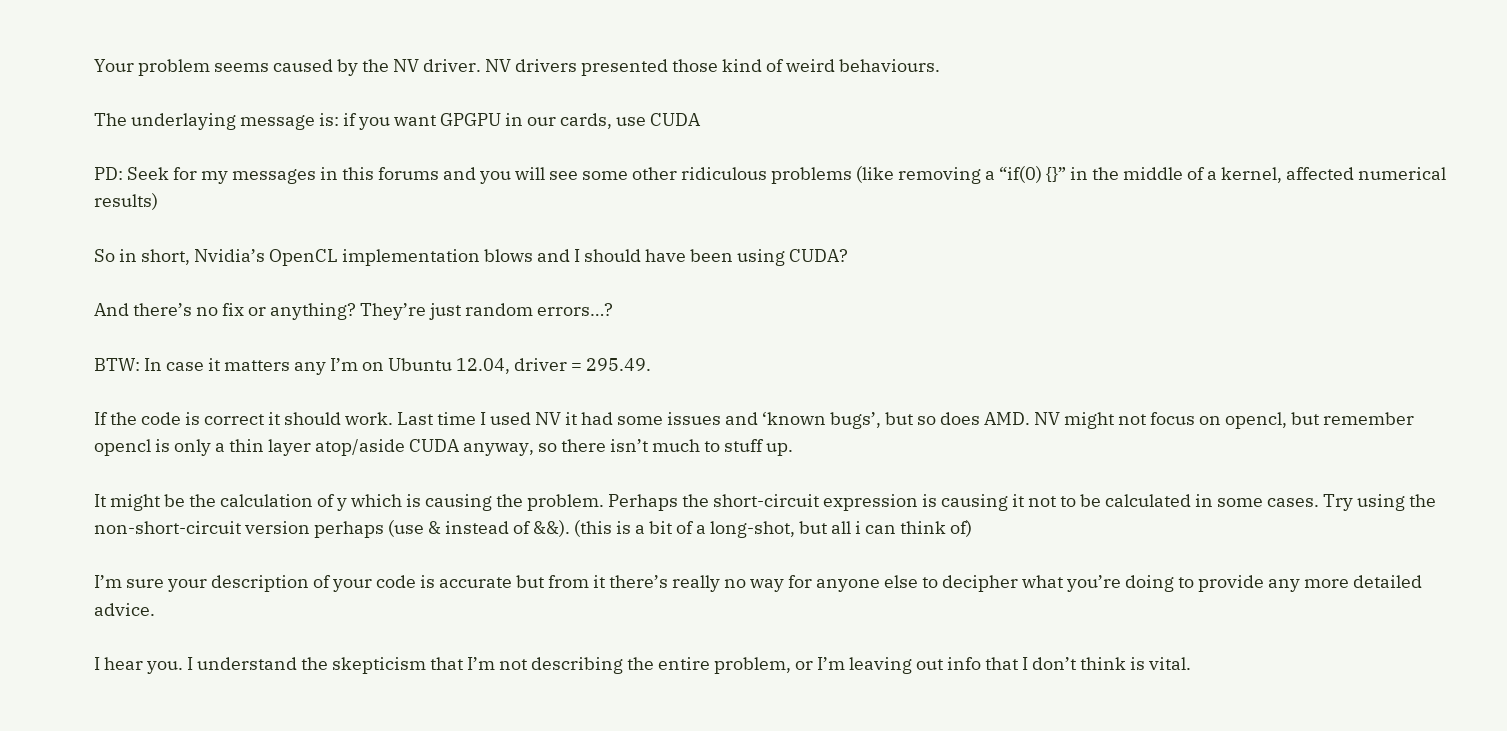Your problem seems caused by the NV driver. NV drivers presented those kind of weird behaviours.

The underlaying message is: if you want GPGPU in our cards, use CUDA

PD: Seek for my messages in this forums and you will see some other ridiculous problems (like removing a “if(0) {}” in the middle of a kernel, affected numerical results)

So in short, Nvidia’s OpenCL implementation blows and I should have been using CUDA?

And there’s no fix or anything? They’re just random errors…?

BTW: In case it matters any I’m on Ubuntu 12.04, driver = 295.49.

If the code is correct it should work. Last time I used NV it had some issues and ‘known bugs’, but so does AMD. NV might not focus on opencl, but remember opencl is only a thin layer atop/aside CUDA anyway, so there isn’t much to stuff up.

It might be the calculation of y which is causing the problem. Perhaps the short-circuit expression is causing it not to be calculated in some cases. Try using the non-short-circuit version perhaps (use & instead of &&). (this is a bit of a long-shot, but all i can think of)

I’m sure your description of your code is accurate but from it there’s really no way for anyone else to decipher what you’re doing to provide any more detailed advice.

I hear you. I understand the skepticism that I’m not describing the entire problem, or I’m leaving out info that I don’t think is vital.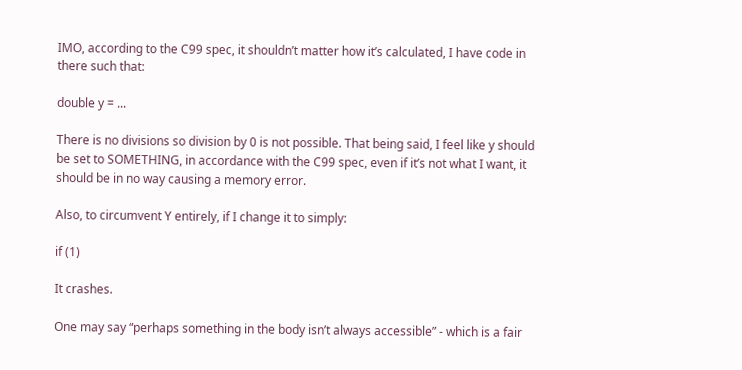IMO, according to the C99 spec, it shouldn’t matter how it’s calculated, I have code in there such that:

double y = ...

There is no divisions so division by 0 is not possible. That being said, I feel like y should be set to SOMETHING, in accordance with the C99 spec, even if it’s not what I want, it should be in no way causing a memory error.

Also, to circumvent Y entirely, if I change it to simply:

if (1)

It crashes.

One may say “perhaps something in the body isn’t always accessible” - which is a fair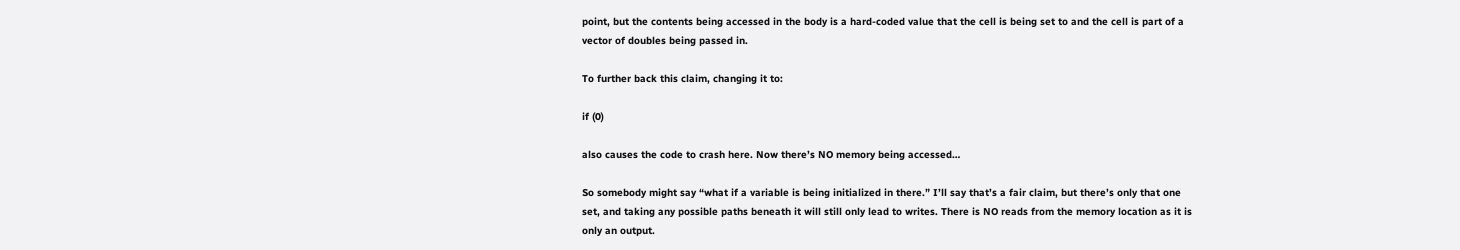point, but the contents being accessed in the body is a hard-coded value that the cell is being set to and the cell is part of a vector of doubles being passed in.

To further back this claim, changing it to:

if (0)

also causes the code to crash here. Now there’s NO memory being accessed…

So somebody might say “what if a variable is being initialized in there.” I’ll say that’s a fair claim, but there’s only that one set, and taking any possible paths beneath it will still only lead to writes. There is NO reads from the memory location as it is only an output.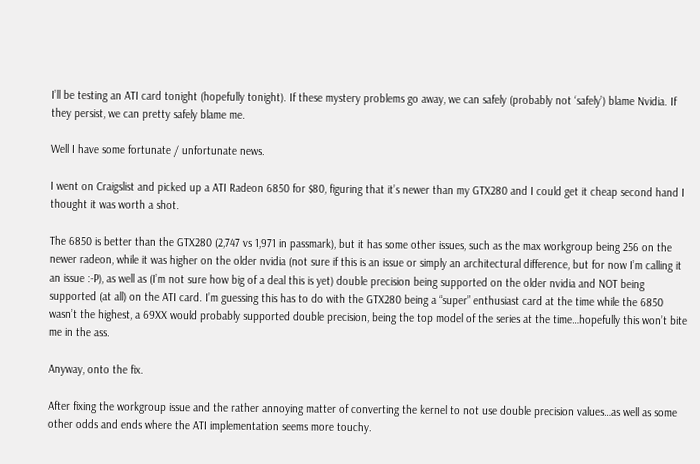I’ll be testing an ATI card tonight (hopefully tonight). If these mystery problems go away, we can safely (probably not ‘safely’) blame Nvidia. If they persist, we can pretty safely blame me.

Well I have some fortunate / unfortunate news.

I went on Craigslist and picked up a ATI Radeon 6850 for $80, figuring that it’s newer than my GTX280 and I could get it cheap second hand I thought it was worth a shot.

The 6850 is better than the GTX280 (2,747 vs 1,971 in passmark), but it has some other issues, such as the max workgroup being 256 on the newer radeon, while it was higher on the older nvidia (not sure if this is an issue or simply an architectural difference, but for now I’m calling it an issue :-P), as well as (I’m not sure how big of a deal this is yet) double precision being supported on the older nvidia and NOT being supported (at all) on the ATI card. I’m guessing this has to do with the GTX280 being a “super” enthusiast card at the time while the 6850 wasn’t the highest, a 69XX would probably supported double precision, being the top model of the series at the time…hopefully this won’t bite me in the ass.

Anyway, onto the fix.

After fixing the workgroup issue and the rather annoying matter of converting the kernel to not use double precision values…as well as some other odds and ends where the ATI implementation seems more touchy.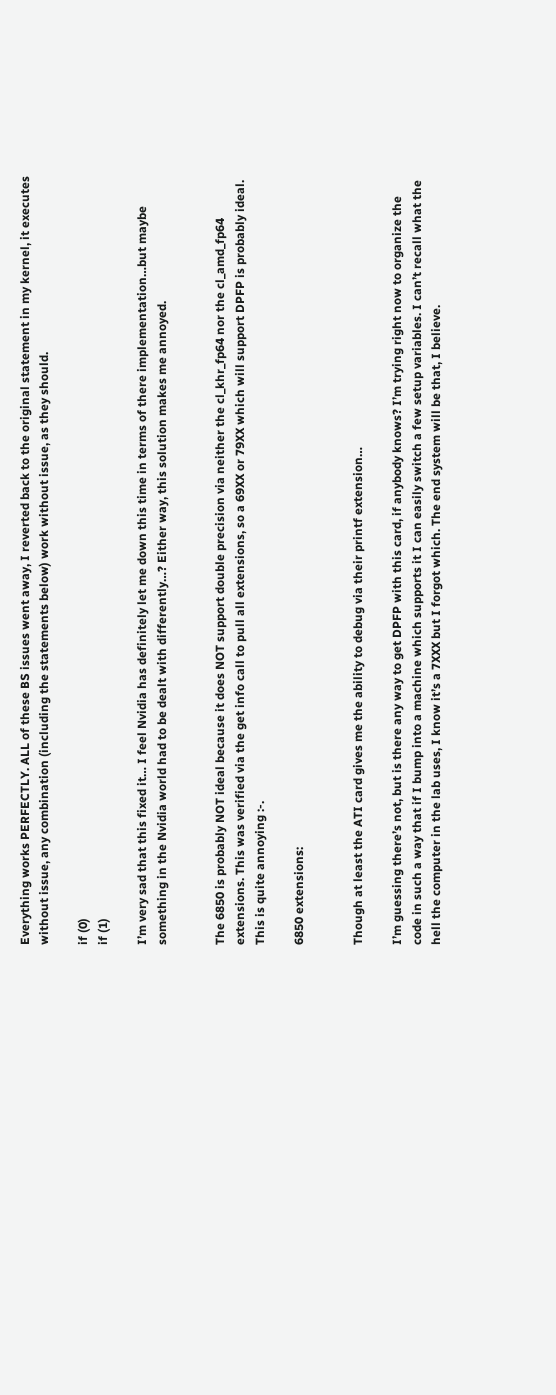Everything works PERFECTLY. ALL of these BS issues went away, I reverted back to the original statement in my kernel, it executes without issue, any combination (including the statements below) work without issue, as they should.

if (0)
if (1)

I’m very sad that this fixed it… I feel Nvidia has definitely let me down this time in terms of there implementation…but maybe something in the Nvidia world had to be dealt with differently…? Either way, this solution makes me annoyed.


The 6850 is probably NOT ideal because it does NOT support double precision via neither the cl_khr_fp64 nor the cl_amd_fp64 extensions. This was verified via the get info call to pull all extensions, so a 69XX or 79XX which will support DPFP is probably ideal. This is quite annoying :-.

6850 extensions:


Though at least the ATI card gives me the ability to debug via their printf extension…

I’m guessing there’s not, but is there any way to get DPFP with this card, if anybody knows? I’m trying right now to organize the code in such a way that if I bump into a machine which supports it I can easily switch a few setup variables. I can’t recall what the hell the computer in the lab uses, I know it’s a 7XXX but I forgot which. The end system will be that, I believe.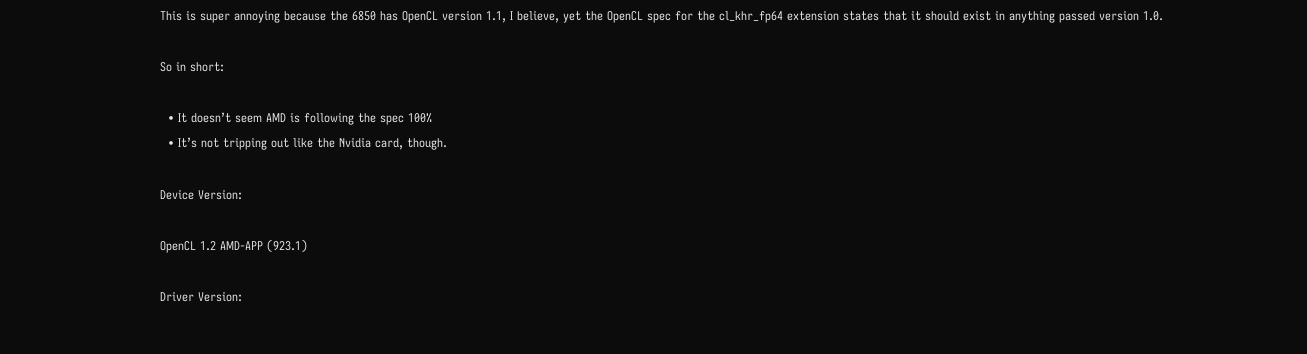This is super annoying because the 6850 has OpenCL version 1.1, I believe, yet the OpenCL spec for the cl_khr_fp64 extension states that it should exist in anything passed version 1.0.

So in short:

  • It doesn’t seem AMD is following the spec 100%
  • It’s not tripping out like the Nvidia card, though.

Device Version:

OpenCL 1.2 AMD-APP (923.1)

Driver Version: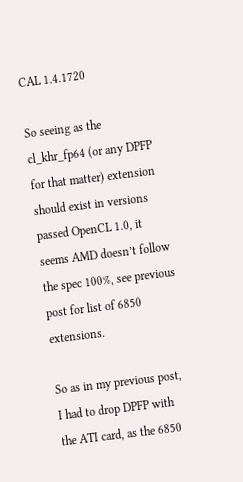CAL 1.4.1720

So seeing as the cl_khr_fp64 (or any DPFP for that matter) extension should exist in versions passed OpenCL 1.0, it seems AMD doesn’t follow the spec 100%, see previous post for list of 6850 extensions.

So as in my previous post, I had to drop DPFP with the ATI card, as the 6850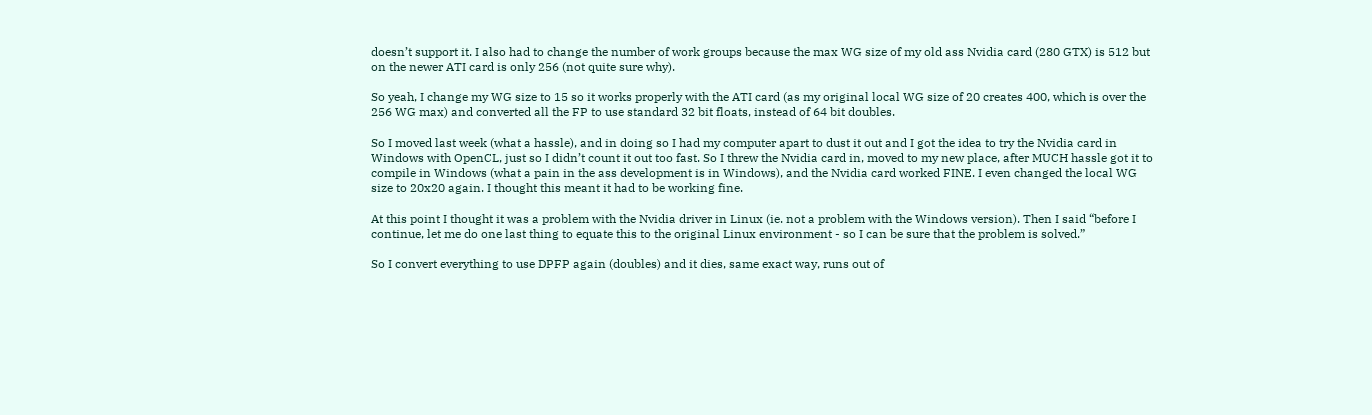doesn’t support it. I also had to change the number of work groups because the max WG size of my old ass Nvidia card (280 GTX) is 512 but on the newer ATI card is only 256 (not quite sure why).

So yeah, I change my WG size to 15 so it works properly with the ATI card (as my original local WG size of 20 creates 400, which is over the 256 WG max) and converted all the FP to use standard 32 bit floats, instead of 64 bit doubles.

So I moved last week (what a hassle), and in doing so I had my computer apart to dust it out and I got the idea to try the Nvidia card in Windows with OpenCL, just so I didn’t count it out too fast. So I threw the Nvidia card in, moved to my new place, after MUCH hassle got it to compile in Windows (what a pain in the ass development is in Windows), and the Nvidia card worked FINE. I even changed the local WG size to 20x20 again. I thought this meant it had to be working fine.

At this point I thought it was a problem with the Nvidia driver in Linux (ie. not a problem with the Windows version). Then I said “before I continue, let me do one last thing to equate this to the original Linux environment - so I can be sure that the problem is solved.”

So I convert everything to use DPFP again (doubles) and it dies, same exact way, runs out of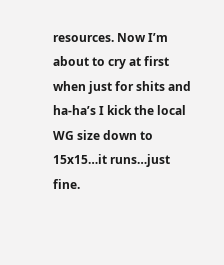resources. Now I’m about to cry at first when just for shits and ha-ha’s I kick the local WG size down to 15x15…it runs…just fine.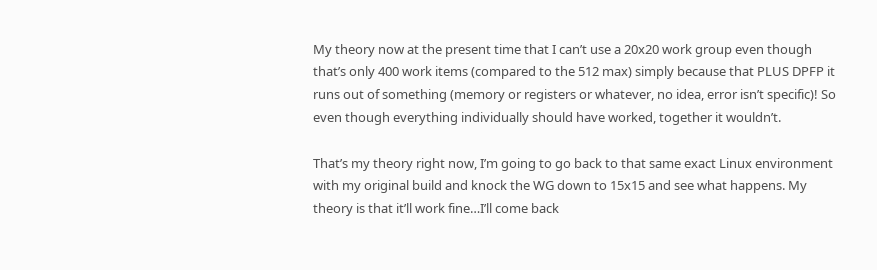My theory now at the present time that I can’t use a 20x20 work group even though that’s only 400 work items (compared to the 512 max) simply because that PLUS DPFP it runs out of something (memory or registers or whatever, no idea, error isn’t specific)! So even though everything individually should have worked, together it wouldn’t.

That’s my theory right now, I’m going to go back to that same exact Linux environment with my original build and knock the WG down to 15x15 and see what happens. My theory is that it’ll work fine…I’ll come back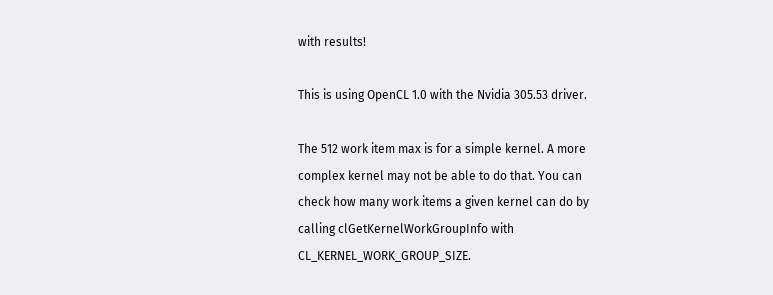with results!

This is using OpenCL 1.0 with the Nvidia 305.53 driver.

The 512 work item max is for a simple kernel. A more complex kernel may not be able to do that. You can check how many work items a given kernel can do by calling clGetKernelWorkGroupInfo with CL_KERNEL_WORK_GROUP_SIZE.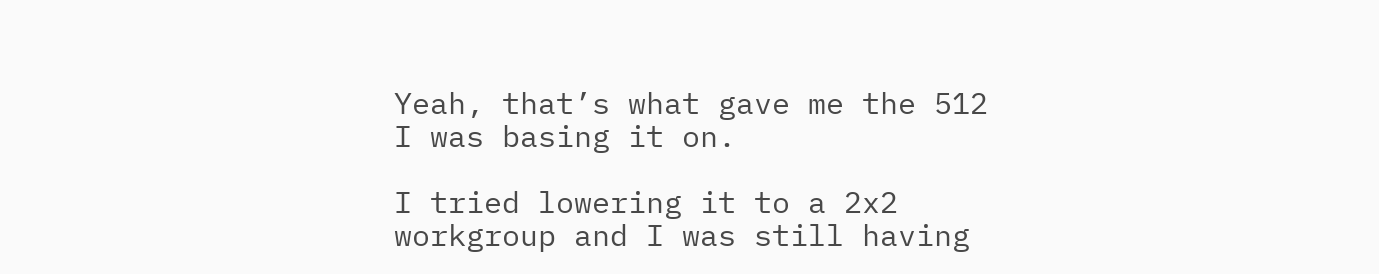Yeah, that’s what gave me the 512 I was basing it on.

I tried lowering it to a 2x2 workgroup and I was still having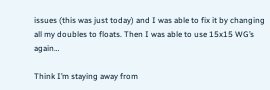issues (this was just today) and I was able to fix it by changing all my doubles to floats. Then I was able to use 15x15 WG’s again…

Think I’m staying away from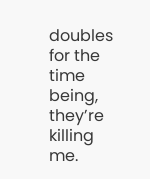doubles for the time being, they’re killing me.